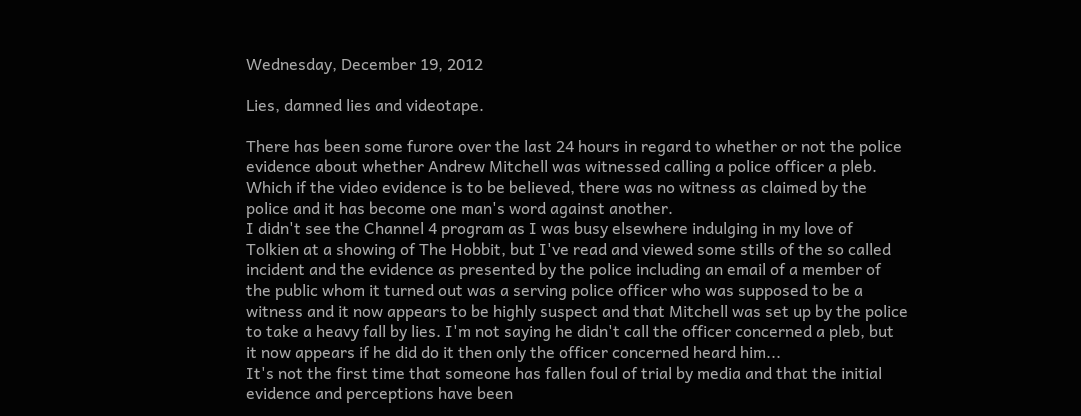Wednesday, December 19, 2012

Lies, damned lies and videotape.

There has been some furore over the last 24 hours in regard to whether or not the police evidence about whether Andrew Mitchell was witnessed calling a police officer a pleb. Which if the video evidence is to be believed, there was no witness as claimed by the police and it has become one man's word against another.
I didn't see the Channel 4 program as I was busy elsewhere indulging in my love of Tolkien at a showing of The Hobbit, but I've read and viewed some stills of the so called incident and the evidence as presented by the police including an email of a member of the public whom it turned out was a serving police officer who was supposed to be a witness and it now appears to be highly suspect and that Mitchell was set up by the police to take a heavy fall by lies. I'm not saying he didn't call the officer concerned a pleb, but it now appears if he did do it then only the officer concerned heard him...
It's not the first time that someone has fallen foul of trial by media and that the initial evidence and perceptions have been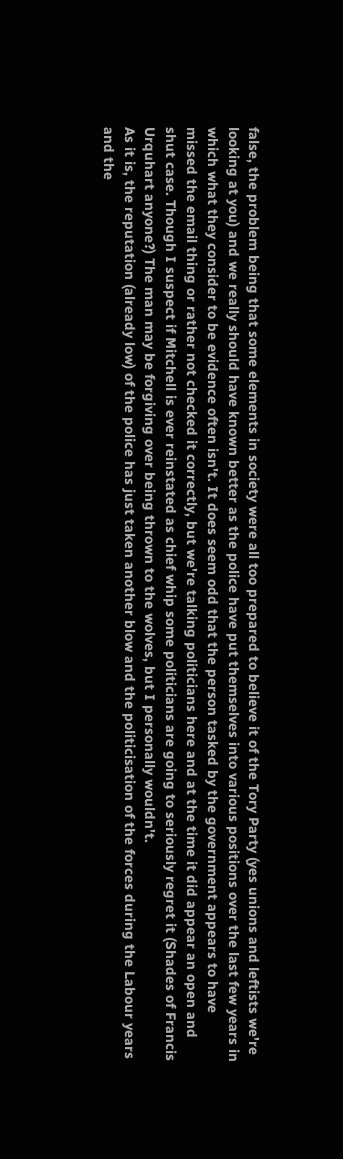false, the problem being that some elements in society were all too prepared to believe it of the Tory Party (yes unions and leftists we're looking at you) and we really should have known better as the police have put themselves into various positions over the last few years in which what they consider to be evidence often isn't. It does seem odd that the person tasked by the government appears to have missed the email thing or rather not checked it correctly, but we're talking politicians here and at the time it did appear an open and shut case. Though I suspect if Mitchell is ever reinstated as chief whip some politicians are going to seriously regret it (Shades of Francis Urquhart anyone?) The man may be forgiving over being thrown to the wolves, but I personally wouldn't.
As it is, the reputation (already low) of the police has just taken another blow and the politicisation of the forces during the Labour years and the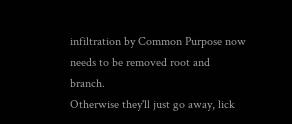infiltration by Common Purpose now needs to be removed root and branch.
Otherwise they'll just go away, lick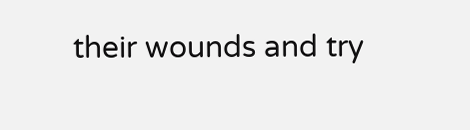their wounds and try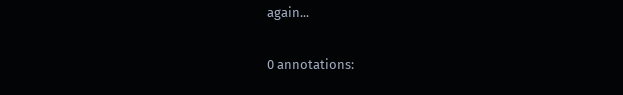again...

0 annotations: